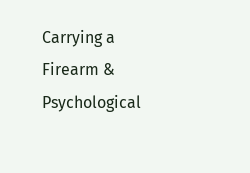Carrying a Firearm & Psychological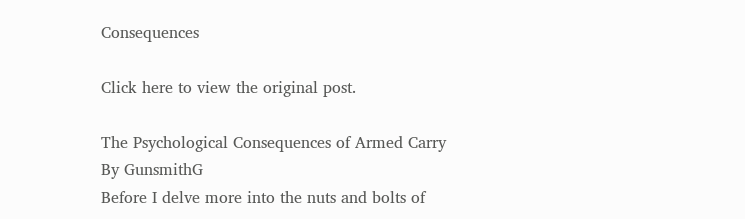Consequences

Click here to view the original post.

The Psychological Consequences of Armed Carry
By GunsmithG
Before I delve more into the nuts and bolts of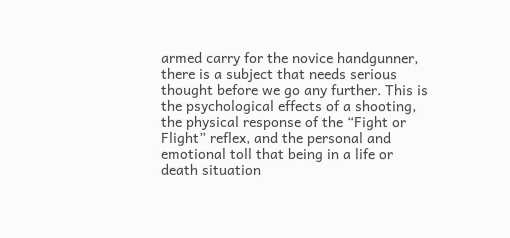armed carry for the novice handgunner, there is a subject that needs serious thought before we go any further. This is the psychological effects of a shooting, the physical response of the “Fight or Flight” reflex, and the personal and emotional toll that being in a life or death situation